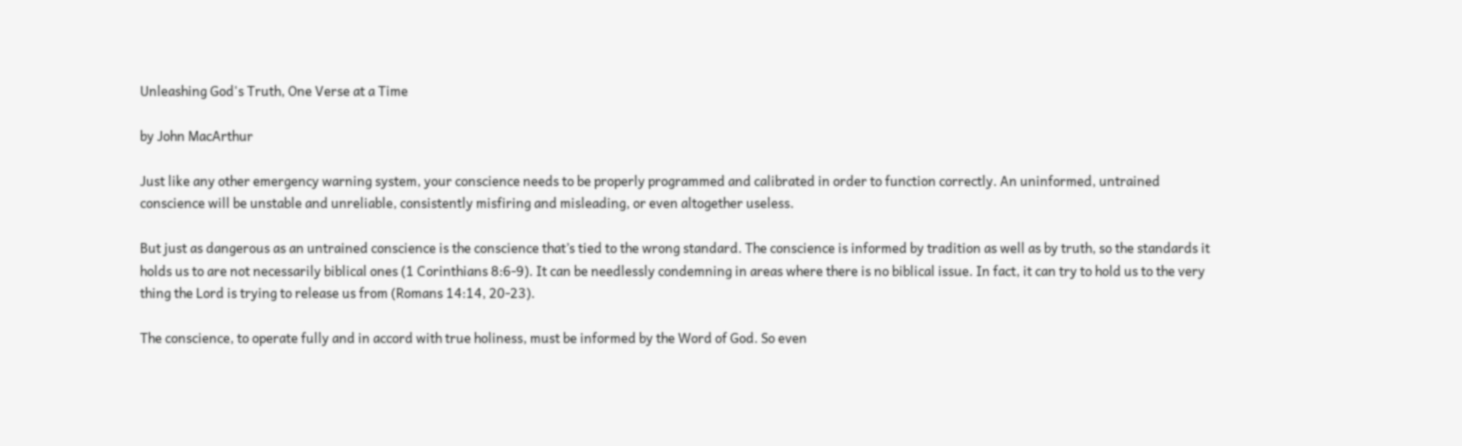Unleashing God's Truth, One Verse at a Time

by John MacArthur

Just like any other emergency warning system, your conscience needs to be properly programmed and calibrated in order to function correctly. An uninformed, untrained conscience will be unstable and unreliable, consistently misfiring and misleading, or even altogether useless.

But just as dangerous as an untrained conscience is the conscience that’s tied to the wrong standard. The conscience is informed by tradition as well as by truth, so the standards it holds us to are not necessarily biblical ones (1 Corinthians 8:6-9). It can be needlessly condemning in areas where there is no biblical issue. In fact, it can try to hold us to the very thing the Lord is trying to release us from (Romans 14:14, 20-23).

The conscience, to operate fully and in accord with true holiness, must be informed by the Word of God. So even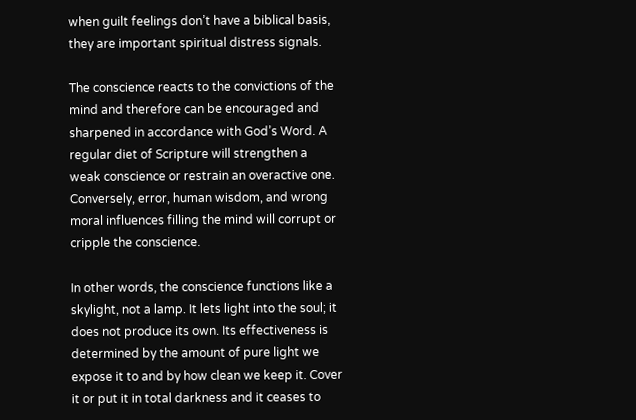when guilt feelings don’t have a biblical basis, they are important spiritual distress signals.

The conscience reacts to the convictions of the mind and therefore can be encouraged and sharpened in accordance with God’s Word. A regular diet of Scripture will strengthen a weak conscience or restrain an overactive one. Conversely, error, human wisdom, and wrong moral influences filling the mind will corrupt or cripple the conscience.

In other words, the conscience functions like a skylight, not a lamp. It lets light into the soul; it does not produce its own. Its effectiveness is determined by the amount of pure light we expose it to and by how clean we keep it. Cover it or put it in total darkness and it ceases to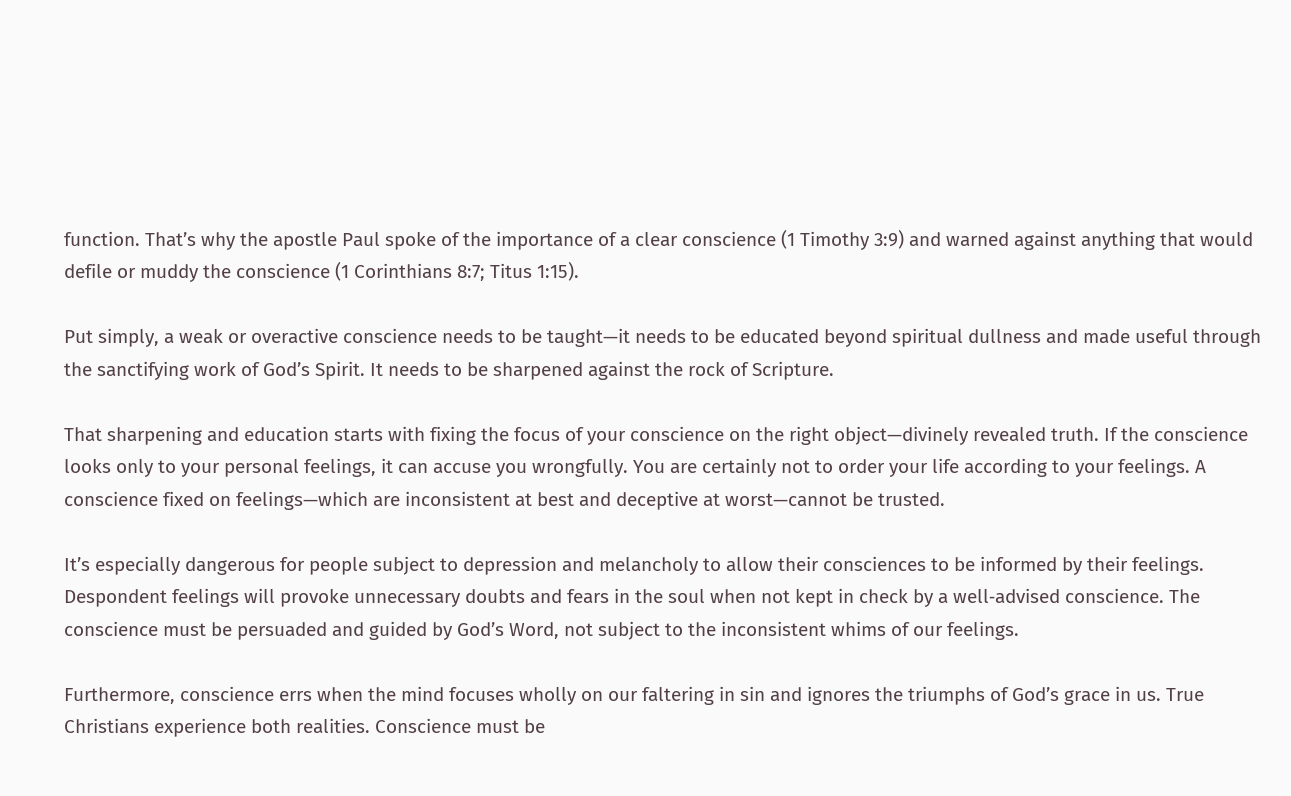function. That’s why the apostle Paul spoke of the importance of a clear conscience (1 Timothy 3:9) and warned against anything that would defile or muddy the conscience (1 Corinthians 8:7; Titus 1:15).

Put simply, a weak or overactive conscience needs to be taught—it needs to be educated beyond spiritual dullness and made useful through the sanctifying work of God’s Spirit. It needs to be sharpened against the rock of Scripture.

That sharpening and education starts with fixing the focus of your conscience on the right object—divinely revealed truth. If the conscience looks only to your personal feelings, it can accuse you wrongfully. You are certainly not to order your life according to your feelings. A conscience fixed on feelings—which are inconsistent at best and deceptive at worst—cannot be trusted.

It’s especially dangerous for people subject to depression and melancholy to allow their consciences to be informed by their feelings. Despondent feelings will provoke unnecessary doubts and fears in the soul when not kept in check by a well‑advised conscience. The conscience must be persuaded and guided by God’s Word, not subject to the inconsistent whims of our feelings.

Furthermore, conscience errs when the mind focuses wholly on our faltering in sin and ignores the triumphs of God’s grace in us. True Christians experience both realities. Conscience must be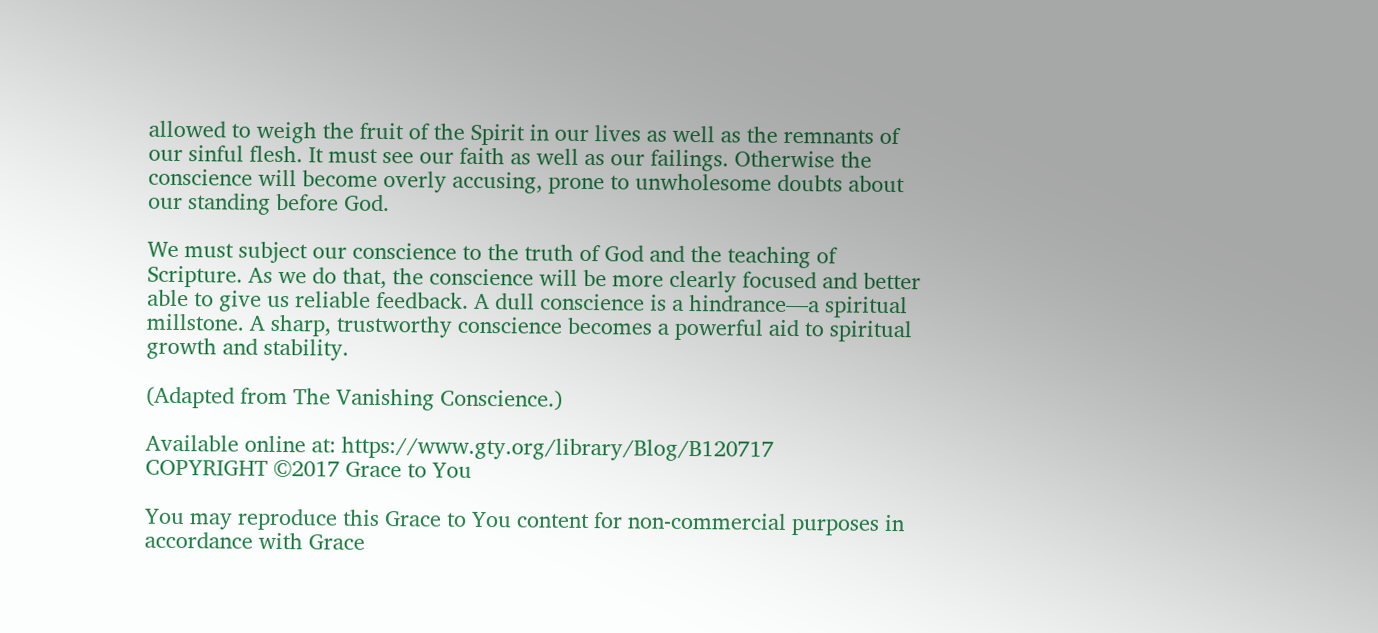allowed to weigh the fruit of the Spirit in our lives as well as the remnants of our sinful flesh. It must see our faith as well as our failings. Otherwise the conscience will become overly accusing, prone to unwholesome doubts about our standing before God.

We must subject our conscience to the truth of God and the teaching of Scripture. As we do that, the conscience will be more clearly focused and better able to give us reliable feedback. A dull conscience is a hindrance—a spiritual millstone. A sharp, trustworthy conscience becomes a powerful aid to spiritual growth and stability.

(Adapted from The Vanishing Conscience.)

Available online at: https://www.gty.org/library/Blog/B120717
COPYRIGHT ©2017 Grace to You

You may reproduce this Grace to You content for non-commercial purposes in accordance with Grace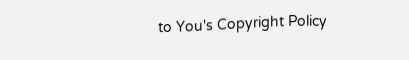to You's Copyright Policy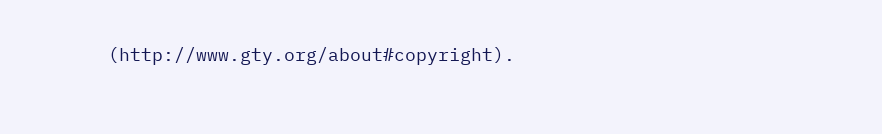(http://www.gty.org/about#copyright).